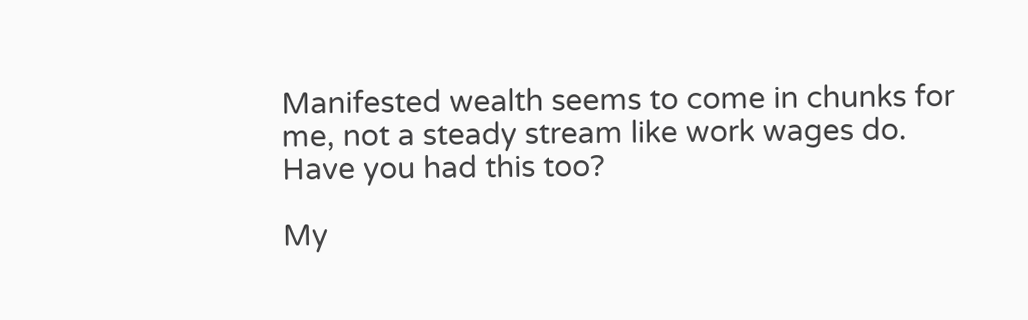Manifested wealth seems to come in chunks for me, not a steady stream like work wages do. Have you had this too?

My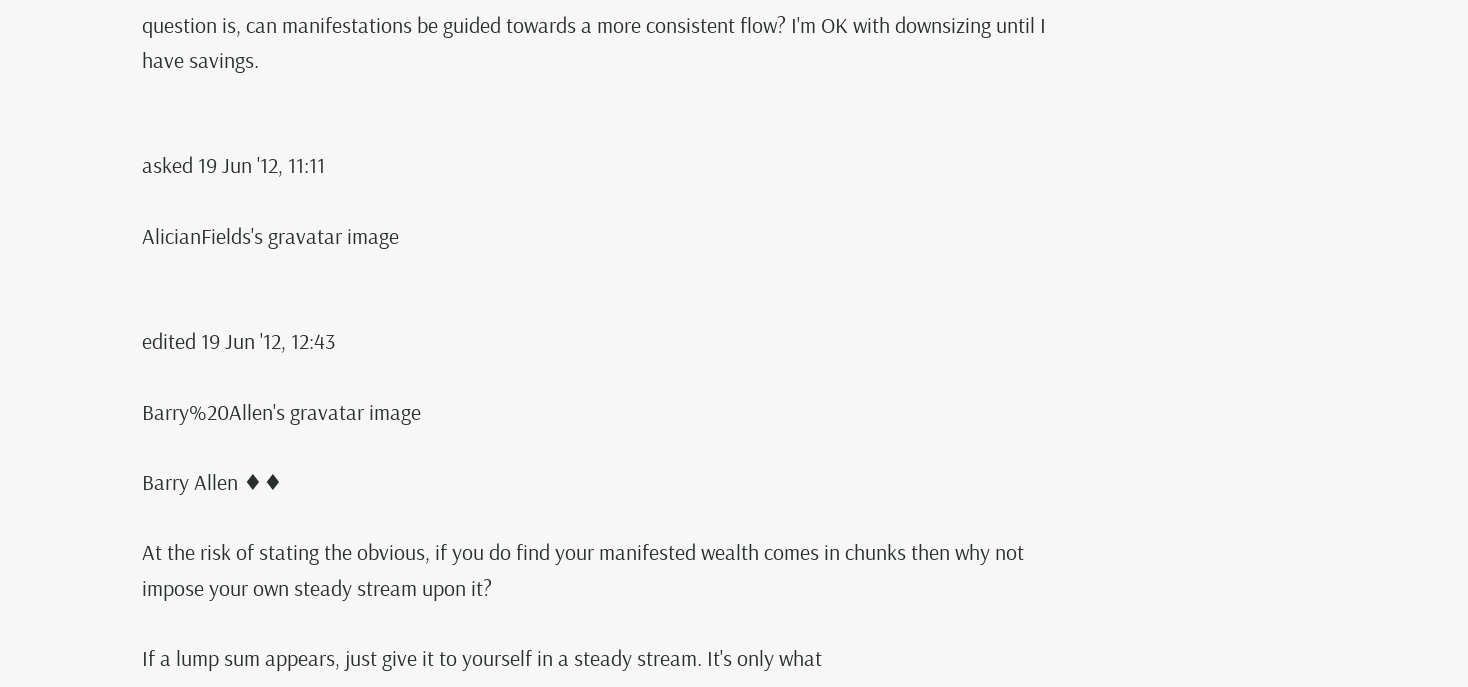question is, can manifestations be guided towards a more consistent flow? I'm OK with downsizing until I have savings.


asked 19 Jun '12, 11:11

AlicianFields's gravatar image


edited 19 Jun '12, 12:43

Barry%20Allen's gravatar image

Barry Allen ♦♦

At the risk of stating the obvious, if you do find your manifested wealth comes in chunks then why not impose your own steady stream upon it?

If a lump sum appears, just give it to yourself in a steady stream. It's only what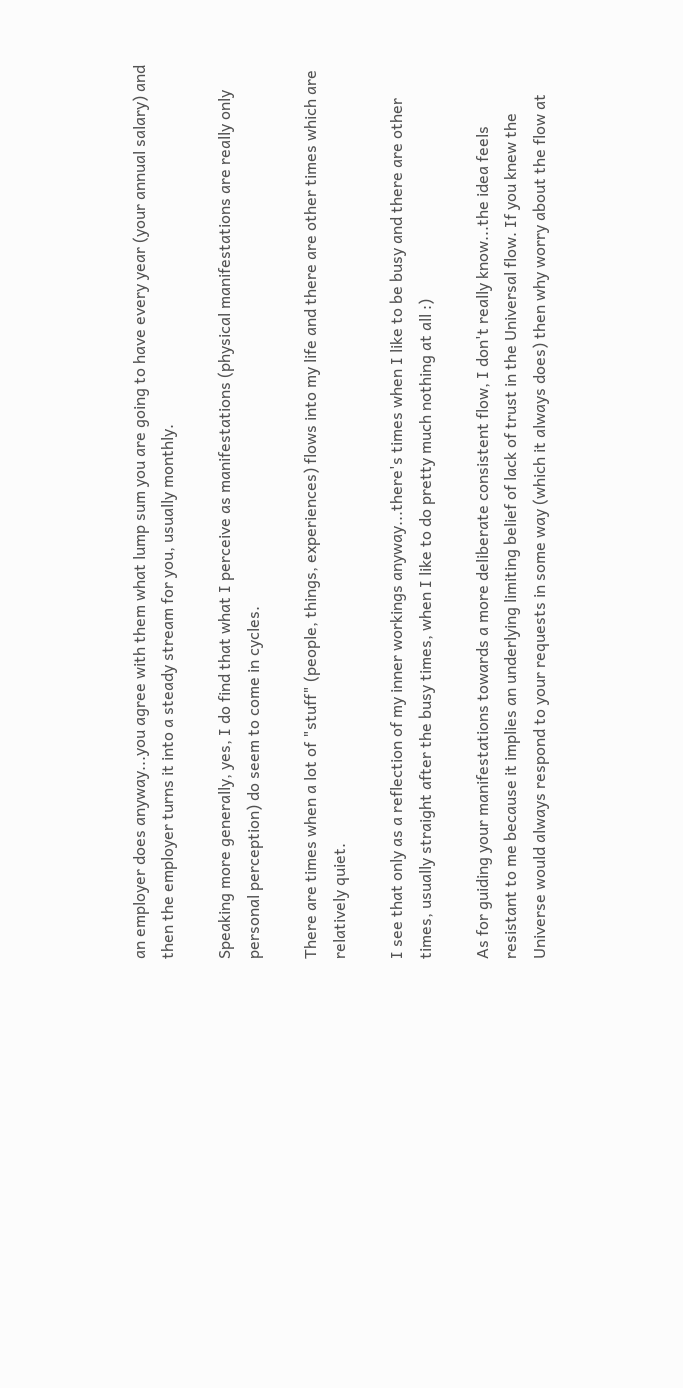an employer does anyway...you agree with them what lump sum you are going to have every year (your annual salary) and then the employer turns it into a steady stream for you, usually monthly.

Speaking more generally, yes, I do find that what I perceive as manifestations (physical manifestations are really only personal perception) do seem to come in cycles.

There are times when a lot of "stuff" (people, things, experiences) flows into my life and there are other times which are relatively quiet.

I see that only as a reflection of my inner workings anyway...there's times when I like to be busy and there are other times, usually straight after the busy times, when I like to do pretty much nothing at all :)

As for guiding your manifestations towards a more deliberate consistent flow, I don't really know...the idea feels resistant to me because it implies an underlying limiting belief of lack of trust in the Universal flow. If you knew the Universe would always respond to your requests in some way (which it always does) then why worry about the flow at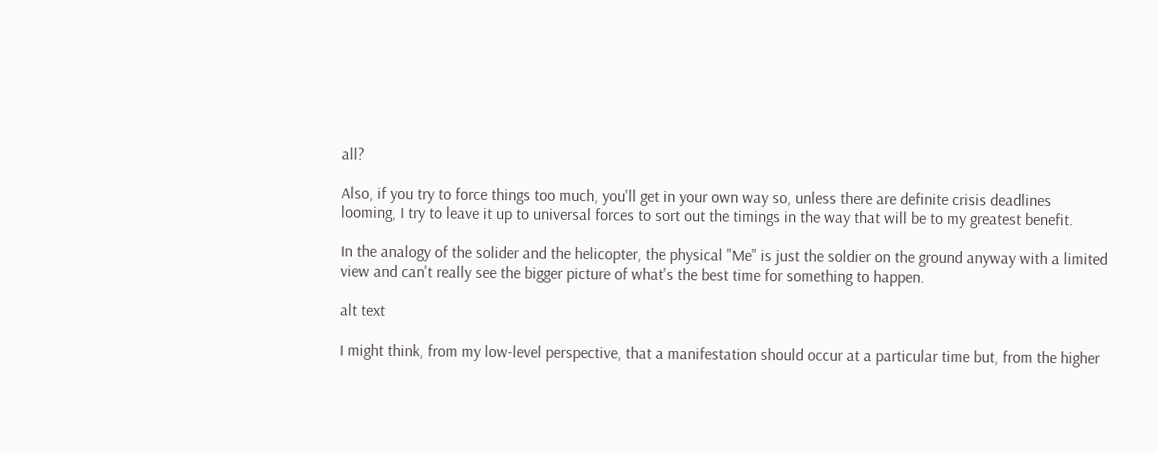all?

Also, if you try to force things too much, you'll get in your own way so, unless there are definite crisis deadlines looming, I try to leave it up to universal forces to sort out the timings in the way that will be to my greatest benefit.

In the analogy of the solider and the helicopter, the physical "Me" is just the soldier on the ground anyway with a limited view and can't really see the bigger picture of what's the best time for something to happen.

alt text

I might think, from my low-level perspective, that a manifestation should occur at a particular time but, from the higher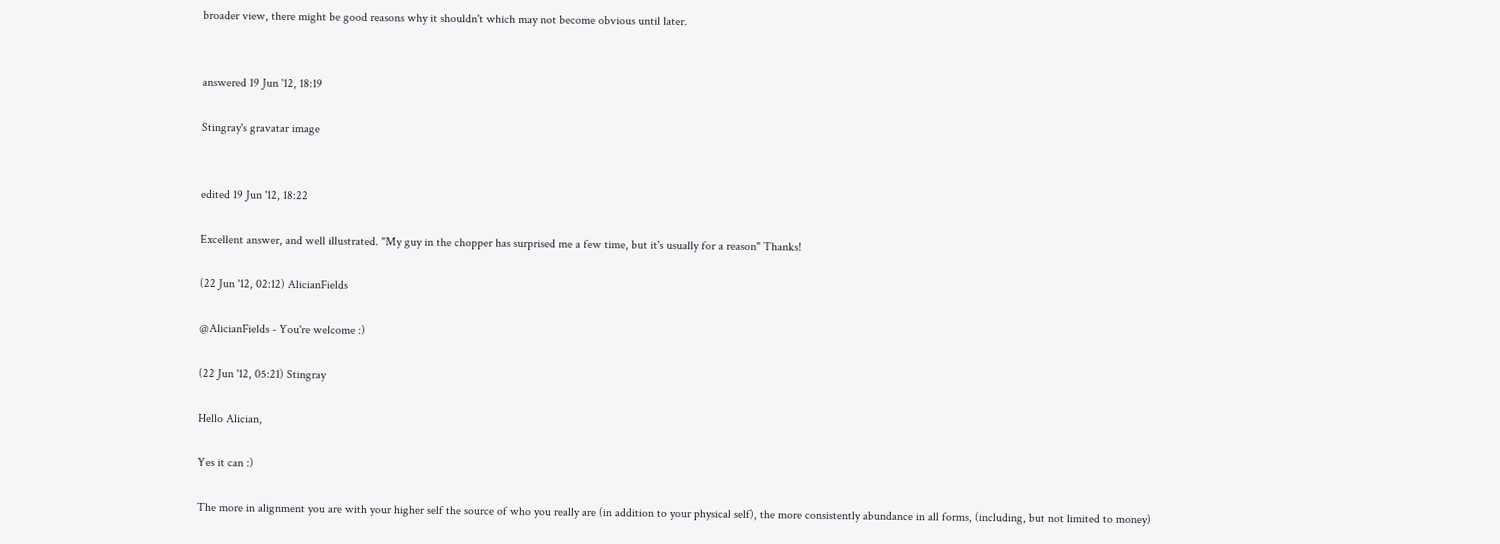broader view, there might be good reasons why it shouldn't which may not become obvious until later.


answered 19 Jun '12, 18:19

Stingray's gravatar image


edited 19 Jun '12, 18:22

Excellent answer, and well illustrated. "My guy in the chopper has surprised me a few time, but it's usually for a reason" Thanks!

(22 Jun '12, 02:12) AlicianFields

@AlicianFields - You're welcome :)

(22 Jun '12, 05:21) Stingray

Hello Alician,

Yes it can :)

The more in alignment you are with your higher self the source of who you really are (in addition to your physical self), the more consistently abundance in all forms, (including, but not limited to money)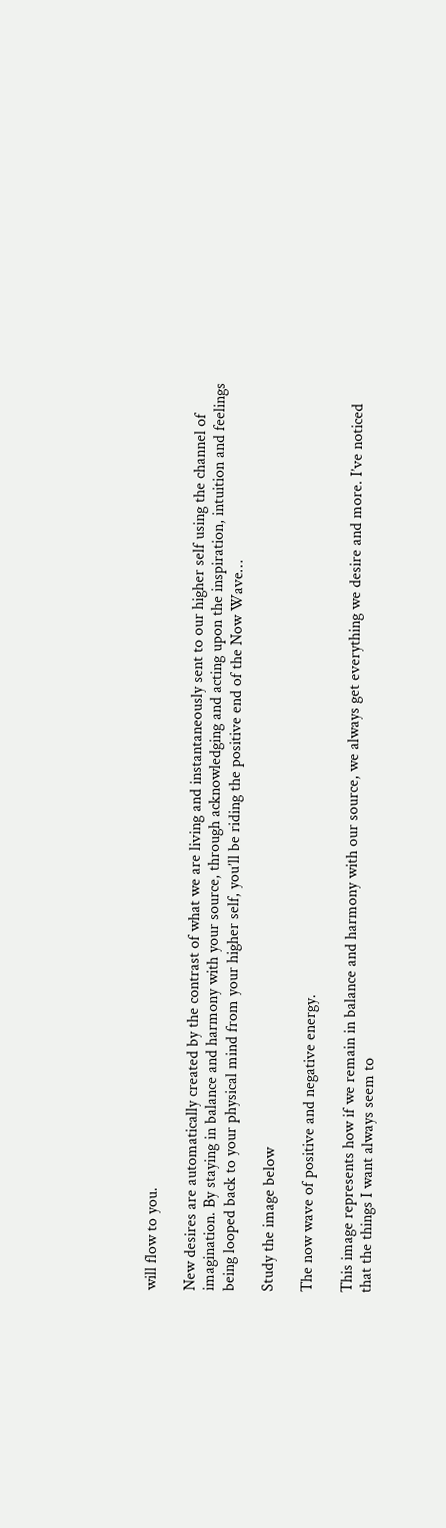will flow to you.

New desires are automatically created by the contrast of what we are living and instantaneously sent to our higher self using the channel of imagination. By staying in balance and harmony with your source, through acknowledging and acting upon the inspiration, intuition and feelings being looped back to your physical mind from your higher self, you’ll be riding the positive end of the Now Wave…

Study the image below

The now wave of positive and negative energy.

This image represents how if we remain in balance and harmony with our source, we always get everything we desire and more. I’ve noticed that the things I want always seem to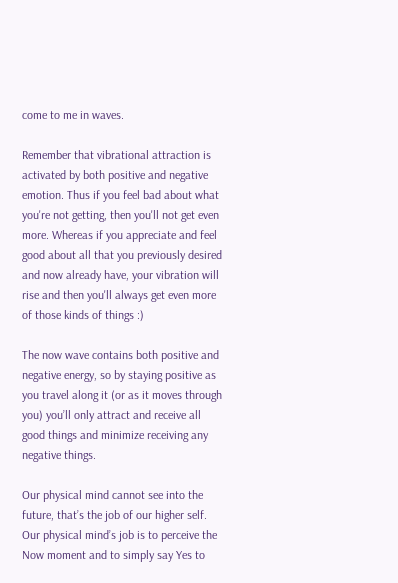come to me in waves.

Remember that vibrational attraction is activated by both positive and negative emotion. Thus if you feel bad about what you're not getting, then you'll not get even more. Whereas if you appreciate and feel good about all that you previously desired and now already have, your vibration will rise and then you'll always get even more of those kinds of things :)

The now wave contains both positive and negative energy, so by staying positive as you travel along it (or as it moves through you) you’ll only attract and receive all good things and minimize receiving any negative things.

Our physical mind cannot see into the future, that’s the job of our higher self. Our physical mind’s job is to perceive the Now moment and to simply say Yes to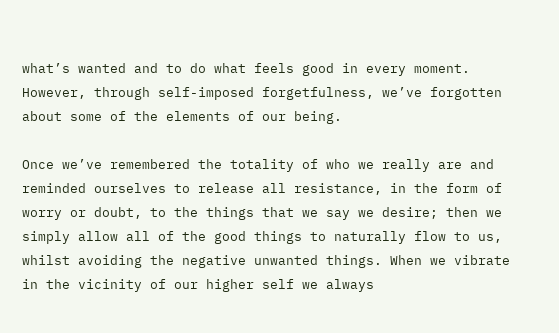what’s wanted and to do what feels good in every moment. However, through self-imposed forgetfulness, we’ve forgotten about some of the elements of our being.

Once we’ve remembered the totality of who we really are and reminded ourselves to release all resistance, in the form of worry or doubt, to the things that we say we desire; then we simply allow all of the good things to naturally flow to us, whilst avoiding the negative unwanted things. When we vibrate in the vicinity of our higher self we always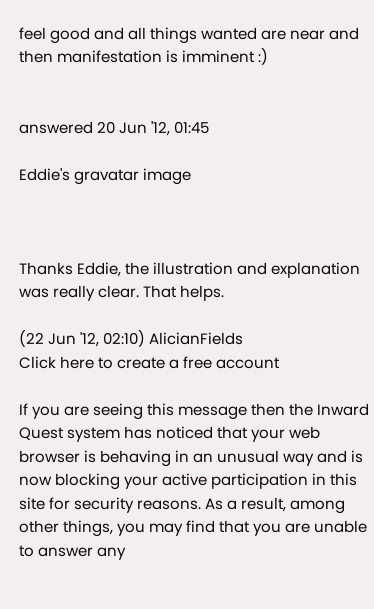feel good and all things wanted are near and then manifestation is imminent :)


answered 20 Jun '12, 01:45

Eddie's gravatar image



Thanks Eddie, the illustration and explanation was really clear. That helps.

(22 Jun '12, 02:10) AlicianFields
Click here to create a free account

If you are seeing this message then the Inward Quest system has noticed that your web browser is behaving in an unusual way and is now blocking your active participation in this site for security reasons. As a result, among other things, you may find that you are unable to answer any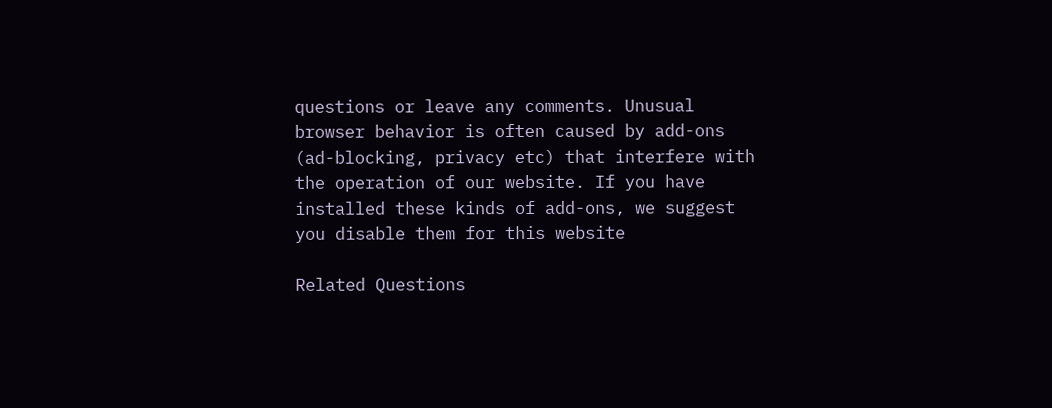questions or leave any comments. Unusual browser behavior is often caused by add-ons (ad-blocking, privacy etc) that interfere with the operation of our website. If you have installed these kinds of add-ons, we suggest you disable them for this website

Related Questions